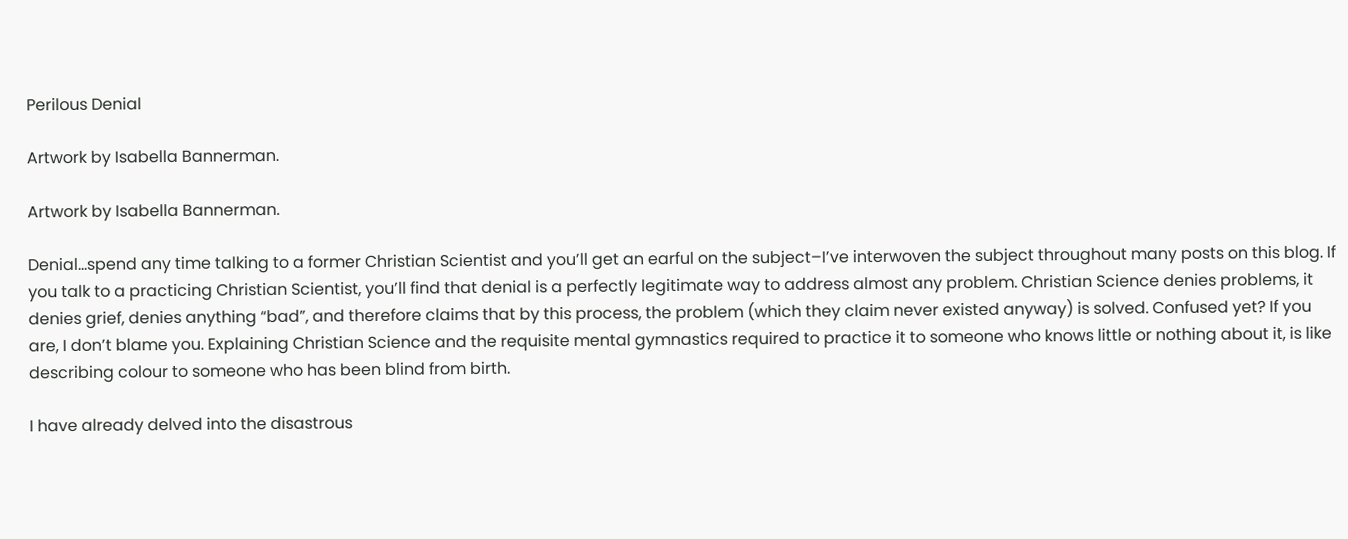Perilous Denial

Artwork by Isabella Bannerman.

Artwork by Isabella Bannerman.

Denial…spend any time talking to a former Christian Scientist and you’ll get an earful on the subject–I’ve interwoven the subject throughout many posts on this blog. If you talk to a practicing Christian Scientist, you’ll find that denial is a perfectly legitimate way to address almost any problem. Christian Science denies problems, it denies grief, denies anything “bad”, and therefore claims that by this process, the problem (which they claim never existed anyway) is solved. Confused yet? If you are, I don’t blame you. Explaining Christian Science and the requisite mental gymnastics required to practice it to someone who knows little or nothing about it, is like describing colour to someone who has been blind from birth.

I have already delved into the disastrous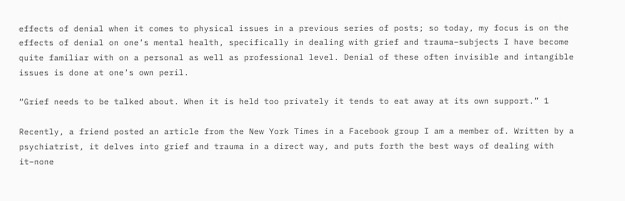effects of denial when it comes to physical issues in a previous series of posts; so today, my focus is on the effects of denial on one’s mental health, specifically in dealing with grief and trauma–subjects I have become quite familiar with on a personal as well as professional level. Denial of these often invisible and intangible issues is done at one’s own peril.

“Grief needs to be talked about. When it is held too privately it tends to eat away at its own support.” 1

Recently, a friend posted an article from the New York Times in a Facebook group I am a member of. Written by a psychiatrist, it delves into grief and trauma in a direct way, and puts forth the best ways of dealing with it–none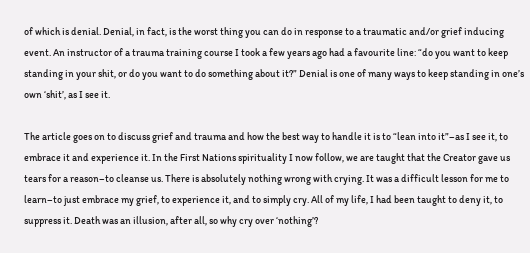of which is denial. Denial, in fact, is the worst thing you can do in response to a traumatic and/or grief inducing event. An instructor of a trauma training course I took a few years ago had a favourite line: “do you want to keep standing in your shit, or do you want to do something about it?” Denial is one of many ways to keep standing in one’s own ‘shit’, as I see it.

The article goes on to discuss grief and trauma and how the best way to handle it is to “lean into it”–as I see it, to embrace it and experience it. In the First Nations spirituality I now follow, we are taught that the Creator gave us tears for a reason–to cleanse us. There is absolutely nothing wrong with crying. It was a difficult lesson for me to learn–to just embrace my grief, to experience it, and to simply cry. All of my life, I had been taught to deny it, to suppress it. Death was an illusion, after all, so why cry over ‘nothing’?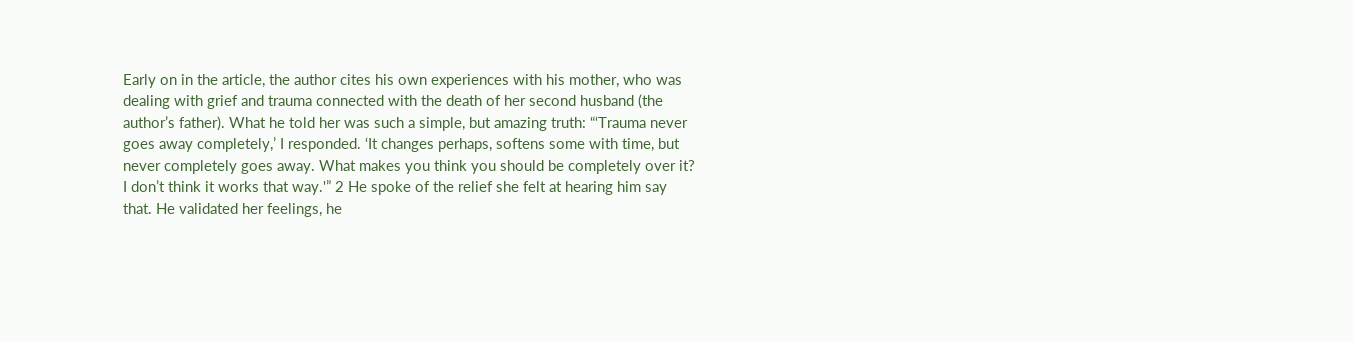Early on in the article, the author cites his own experiences with his mother, who was dealing with grief and trauma connected with the death of her second husband (the author’s father). What he told her was such a simple, but amazing truth: “‘Trauma never goes away completely,’ I responded. ‘It changes perhaps, softens some with time, but never completely goes away. What makes you think you should be completely over it? I don’t think it works that way.'” 2 He spoke of the relief she felt at hearing him say that. He validated her feelings, he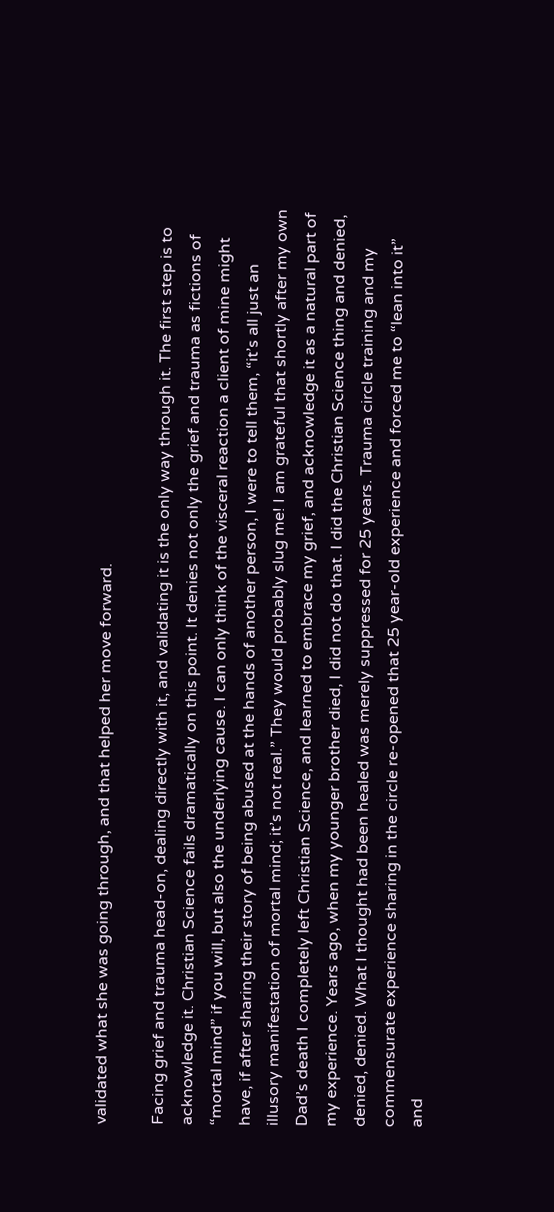validated what she was going through, and that helped her move forward.

Facing grief and trauma head-on, dealing directly with it, and validating it is the only way through it. The first step is to acknowledge it. Christian Science fails dramatically on this point. It denies not only the grief and trauma as fictions of “mortal mind” if you will, but also the underlying cause. I can only think of the visceral reaction a client of mine might have, if after sharing their story of being abused at the hands of another person, I were to tell them, “it’s all just an illusory manifestation of mortal mind; it’s not real.” They would probably slug me! I am grateful that shortly after my own Dad’s death I completely left Christian Science, and learned to embrace my grief, and acknowledge it as a natural part of my experience. Years ago, when my younger brother died, I did not do that. I did the Christian Science thing and denied, denied, denied. What I thought had been healed was merely suppressed for 25 years. Trauma circle training and my commensurate experience sharing in the circle re-opened that 25 year-old experience and forced me to “lean into it” and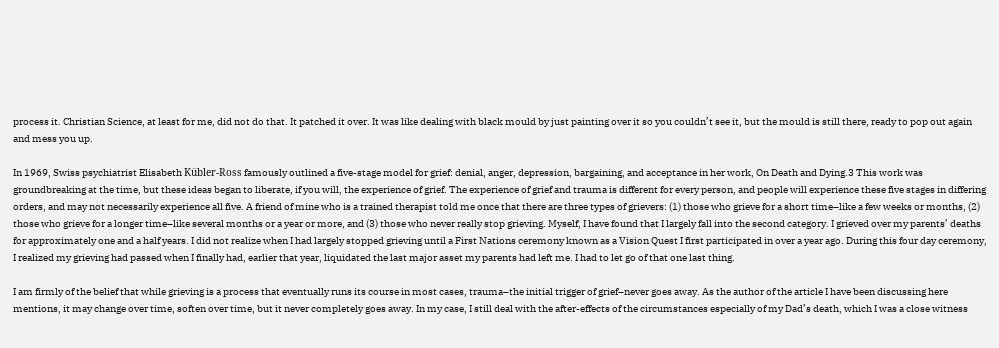process it. Christian Science, at least for me, did not do that. It patched it over. It was like dealing with black mould by just painting over it so you couldn’t see it, but the mould is still there, ready to pop out again and mess you up.

In 1969, Swiss psychiatrist Elisabeth Kübler-Ross famously outlined a five-stage model for grief: denial, anger, depression, bargaining, and acceptance in her work, On Death and Dying.3 This work was groundbreaking at the time, but these ideas began to liberate, if you will, the experience of grief. The experience of grief and trauma is different for every person, and people will experience these five stages in differing orders, and may not necessarily experience all five. A friend of mine who is a trained therapist told me once that there are three types of grievers: (1) those who grieve for a short time–like a few weeks or months, (2) those who grieve for a longer time–like several months or a year or more, and (3) those who never really stop grieving. Myself, I have found that I largely fall into the second category. I grieved over my parents’ deaths for approximately one and a half years. I did not realize when I had largely stopped grieving until a First Nations ceremony known as a Vision Quest I first participated in over a year ago. During this four day ceremony, I realized my grieving had passed when I finally had, earlier that year, liquidated the last major asset my parents had left me. I had to let go of that one last thing.

I am firmly of the belief that while grieving is a process that eventually runs its course in most cases, trauma–the initial trigger of grief–never goes away. As the author of the article I have been discussing here mentions, it may change over time, soften over time, but it never completely goes away. In my case, I still deal with the after-effects of the circumstances especially of my Dad’s death, which I was a close witness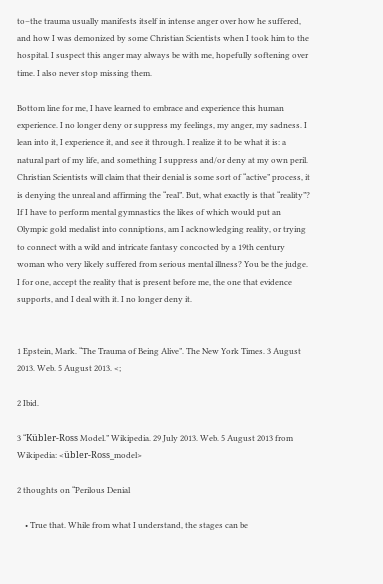to–the trauma usually manifests itself in intense anger over how he suffered, and how I was demonized by some Christian Scientists when I took him to the hospital. I suspect this anger may always be with me, hopefully softening over time. I also never stop missing them.

Bottom line for me, I have learned to embrace and experience this human experience. I no longer deny or suppress my feelings, my anger, my sadness. I lean into it, I experience it, and see it through. I realize it to be what it is: a natural part of my life, and something I suppress and/or deny at my own peril. Christian Scientists will claim that their denial is some sort of “active” process, it is denying the unreal and affirming the “real”. But, what exactly is that “reality”? If I have to perform mental gymnastics the likes of which would put an Olympic gold medalist into conniptions, am I acknowledging reality, or trying to connect with a wild and intricate fantasy concocted by a 19th century woman who very likely suffered from serious mental illness? You be the judge. I for one, accept the reality that is present before me, the one that evidence supports, and I deal with it. I no longer deny it.


1 Epstein, Mark. “The Trauma of Being Alive”. The New York Times. 3 August 2013. Web. 5 August 2013. <;

2 Ibid.

3 “Kübler-Ross Model.” Wikipedia. 29 July 2013. Web. 5 August 2013 from Wikipedia: <übler-Ross_model>

2 thoughts on “Perilous Denial

    • True that. While from what I understand, the stages can be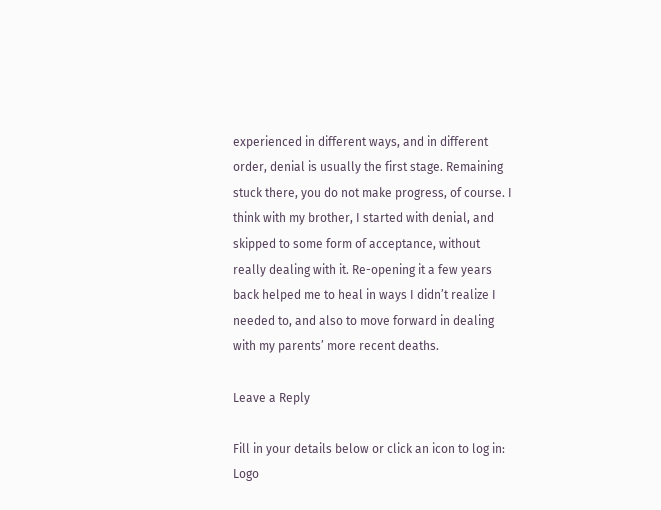experienced in different ways, and in different order, denial is usually the first stage. Remaining stuck there, you do not make progress, of course. I think with my brother, I started with denial, and skipped to some form of acceptance, without really dealing with it. Re-opening it a few years back helped me to heal in ways I didn’t realize I needed to, and also to move forward in dealing with my parents’ more recent deaths.

Leave a Reply

Fill in your details below or click an icon to log in: Logo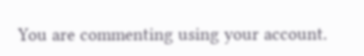You are commenting using your account.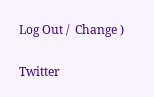Log Out /  Change )

Twitter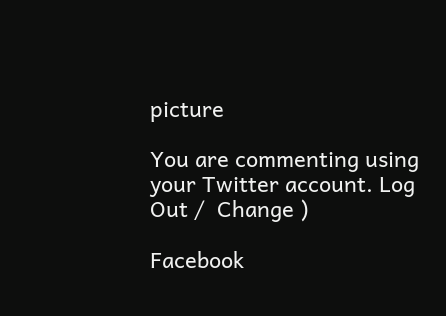picture

You are commenting using your Twitter account. Log Out /  Change )

Facebook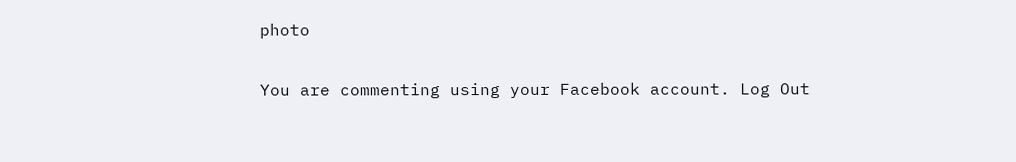photo

You are commenting using your Facebook account. Log Out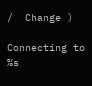/  Change )

Connecting to %s